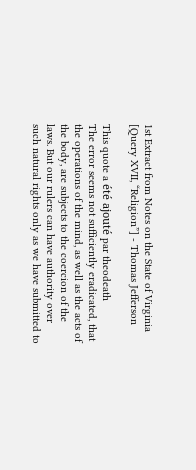1st Extract from Notes on the State of Virginia [Query XVII, “Religion”] - Thomas Jefferson

This quote a été ajouté par theodeath
The error seems not sufficiently eradicated, that the operations of the mind, as well as the acts of the body, are subjects to the coercion of the laws. But our rulers can have authority over such natural rights only as we have submitted to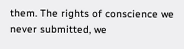them. The rights of conscience we never submitted, we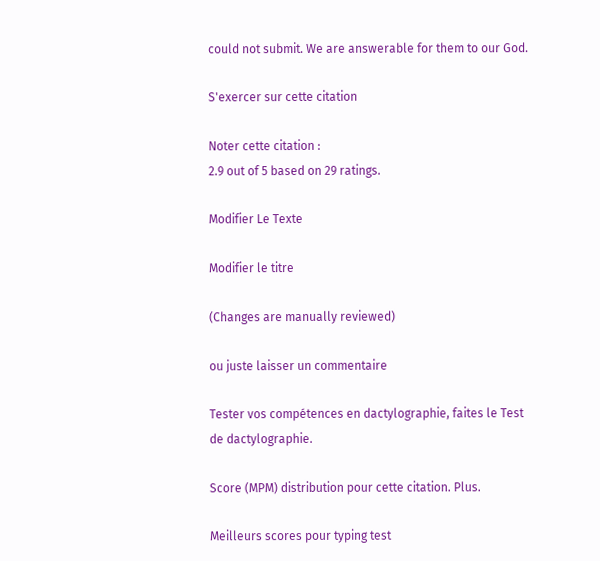could not submit. We are answerable for them to our God.

S'exercer sur cette citation

Noter cette citation :
2.9 out of 5 based on 29 ratings.

Modifier Le Texte

Modifier le titre

(Changes are manually reviewed)

ou juste laisser un commentaire

Tester vos compétences en dactylographie, faites le Test de dactylographie.

Score (MPM) distribution pour cette citation. Plus.

Meilleurs scores pour typing test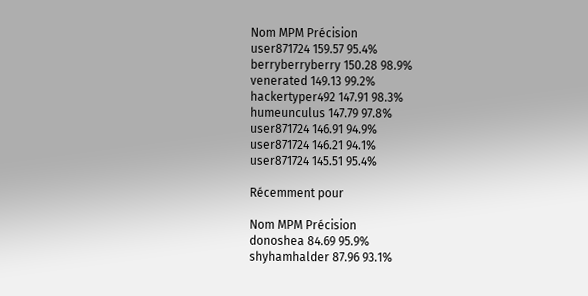Nom MPM Précision
user871724 159.57 95.4%
berryberryberry 150.28 98.9%
venerated 149.13 99.2%
hackertyper492 147.91 98.3%
humeunculus 147.79 97.8%
user871724 146.91 94.9%
user871724 146.21 94.1%
user871724 145.51 95.4%

Récemment pour

Nom MPM Précision
donoshea 84.69 95.9%
shyhamhalder 87.96 93.1%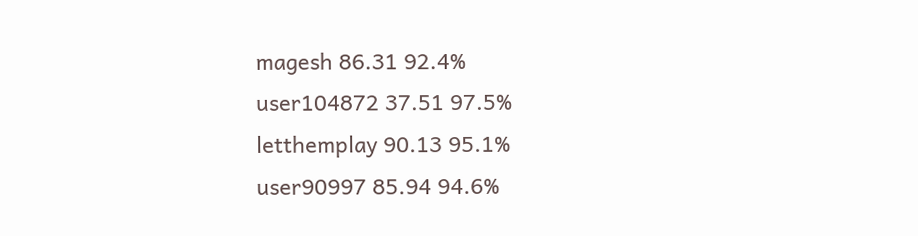magesh 86.31 92.4%
user104872 37.51 97.5%
letthemplay 90.13 95.1%
user90997 85.94 94.6%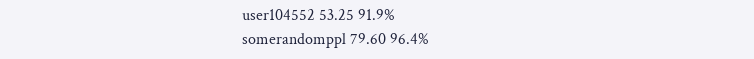user104552 53.25 91.9%
somerandomppl 79.60 96.4%